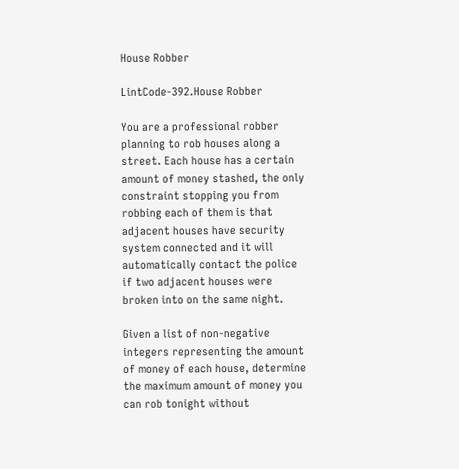House Robber

LintCode-392.House Robber

You are a professional robber planning to rob houses along a street. Each house has a certain amount of money stashed, the only constraint stopping you from robbing each of them is that adjacent houses have security system connected and it will automatically contact the police if two adjacent houses were broken into on the same night.

Given a list of non-negative integers representing the amount of money of each house, determine the maximum amount of money you can rob tonight without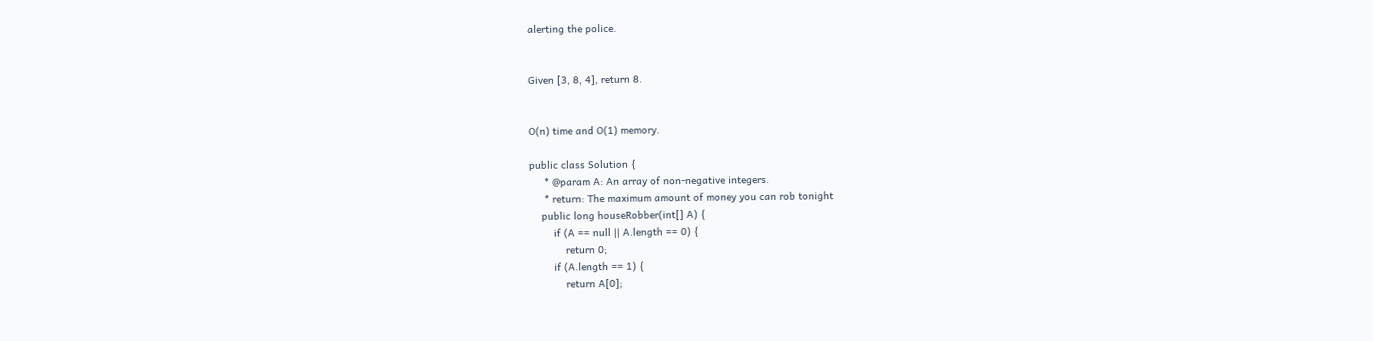alerting the police.


Given [3, 8, 4], return 8.


O(n) time and O(1) memory.

public class Solution {
     * @param A: An array of non-negative integers.
     * return: The maximum amount of money you can rob tonight
    public long houseRobber(int[] A) {
        if (A == null || A.length == 0) {
            return 0;
        if (A.length == 1) {
            return A[0];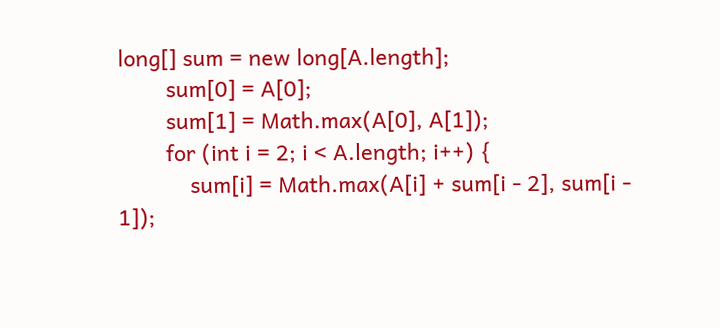long[] sum = new long[A.length];
        sum[0] = A[0];
        sum[1] = Math.max(A[0], A[1]);
        for (int i = 2; i < A.length; i++) {
            sum[i] = Math.max(A[i] + sum[i - 2], sum[i - 1]);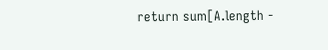return sum[A.length -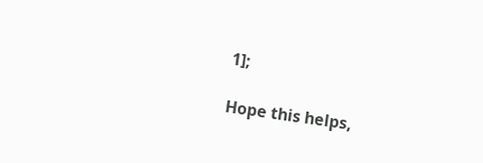1];

Hope this helps,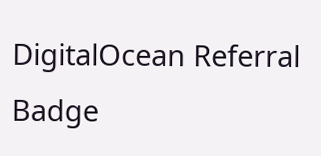DigitalOcean Referral Badge